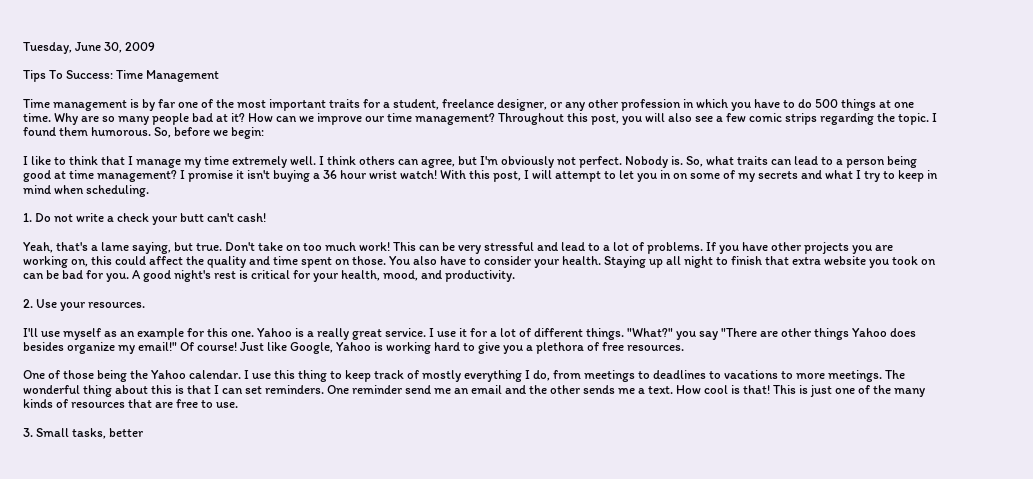Tuesday, June 30, 2009

Tips To Success: Time Management

Time management is by far one of the most important traits for a student, freelance designer, or any other profession in which you have to do 500 things at one time. Why are so many people bad at it? How can we improve our time management? Throughout this post, you will also see a few comic strips regarding the topic. I found them humorous. So, before we begin:

I like to think that I manage my time extremely well. I think others can agree, but I'm obviously not perfect. Nobody is. So, what traits can lead to a person being good at time management? I promise it isn't buying a 36 hour wrist watch! With this post, I will attempt to let you in on some of my secrets and what I try to keep in mind when scheduling.

1. Do not write a check your butt can't cash!

Yeah, that's a lame saying, but true. Don't take on too much work! This can be very stressful and lead to a lot of problems. If you have other projects you are working on, this could affect the quality and time spent on those. You also have to consider your health. Staying up all night to finish that extra website you took on can be bad for you. A good night's rest is critical for your health, mood, and productivity.

2. Use your resources.

I'll use myself as an example for this one. Yahoo is a really great service. I use it for a lot of different things. "What?" you say "There are other things Yahoo does besides organize my email!" Of course! Just like Google, Yahoo is working hard to give you a plethora of free resources.

One of those being the Yahoo calendar. I use this thing to keep track of mostly everything I do, from meetings to deadlines to vacations to more meetings. The wonderful thing about this is that I can set reminders. One reminder send me an email and the other sends me a text. How cool is that! This is just one of the many kinds of resources that are free to use.

3. Small tasks, better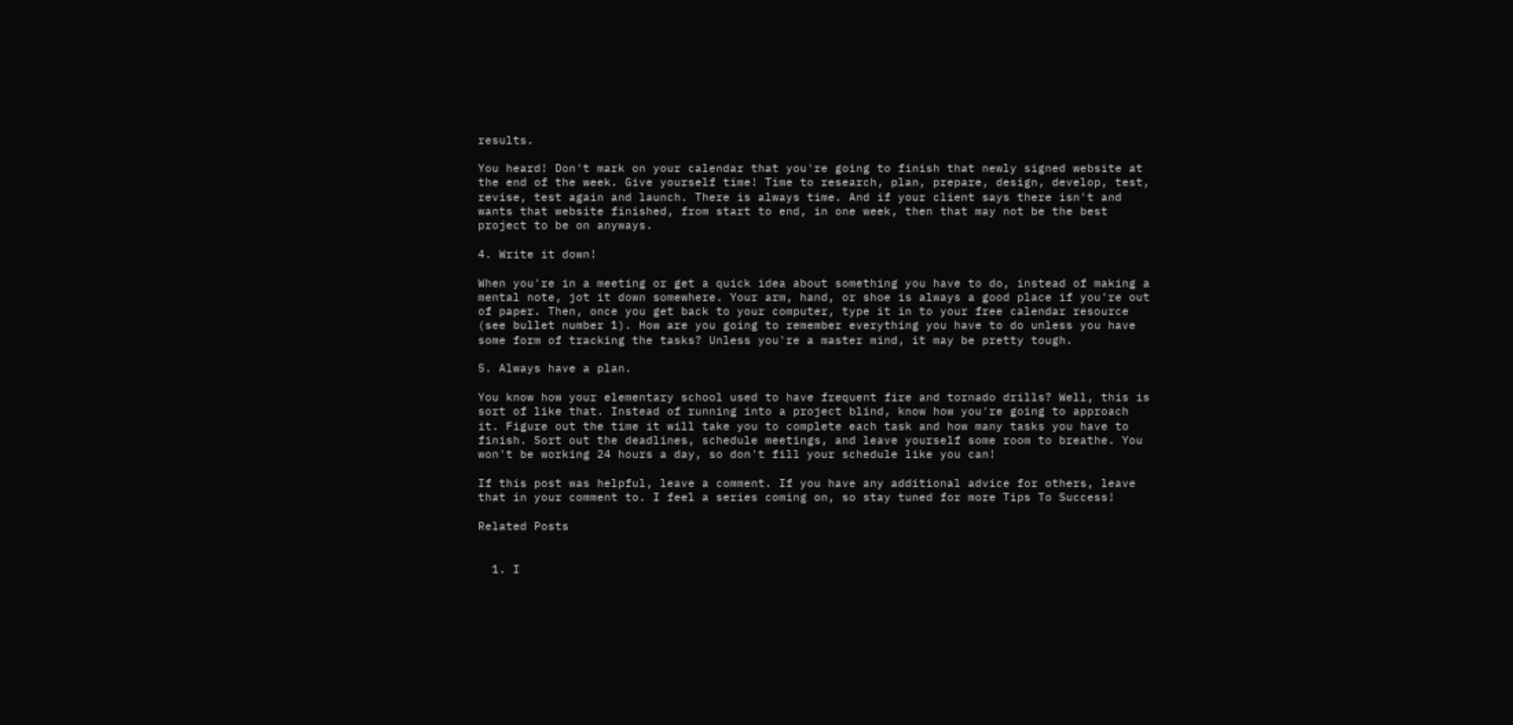results.

You heard! Don't mark on your calendar that you're going to finish that newly signed website at the end of the week. Give yourself time! Time to research, plan, prepare, design, develop, test, revise, test again and launch. There is always time. And if your client says there isn't and wants that website finished, from start to end, in one week, then that may not be the best project to be on anyways.

4. Write it down!

When you're in a meeting or get a quick idea about something you have to do, instead of making a mental note, jot it down somewhere. Your arm, hand, or shoe is always a good place if you're out of paper. Then, once you get back to your computer, type it in to your free calendar resource (see bullet number 1). How are you going to remember everything you have to do unless you have some form of tracking the tasks? Unless you're a master mind, it may be pretty tough.

5. Always have a plan.

You know how your elementary school used to have frequent fire and tornado drills? Well, this is sort of like that. Instead of running into a project blind, know how you're going to approach it. Figure out the time it will take you to complete each task and how many tasks you have to finish. Sort out the deadlines, schedule meetings, and leave yourself some room to breathe. You won't be working 24 hours a day, so don't fill your schedule like you can!

If this post was helpful, leave a comment. If you have any additional advice for others, leave that in your comment to. I feel a series coming on, so stay tuned for more Tips To Success!

Related Posts


  1. I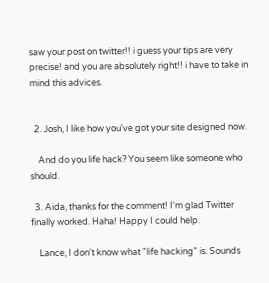saw your post on twitter!! i guess your tips are very precise! and you are absolutely right!! i have to take in mind this advices.


  2. Josh, I like how you've got your site designed now.

    And do you life hack? You seem like someone who should.

  3. Aida, thanks for the comment! I'm glad Twitter finally worked. Haha! Happy I could help.

    Lance, I don't know what "life hacking" is. Sounds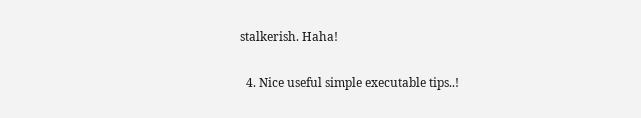stalkerish. Haha!

  4. Nice useful simple executable tips..!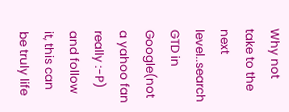Why not take to the next level..search GTD in Google(not a yahoo fan really :-P) and follow it, this can be truly life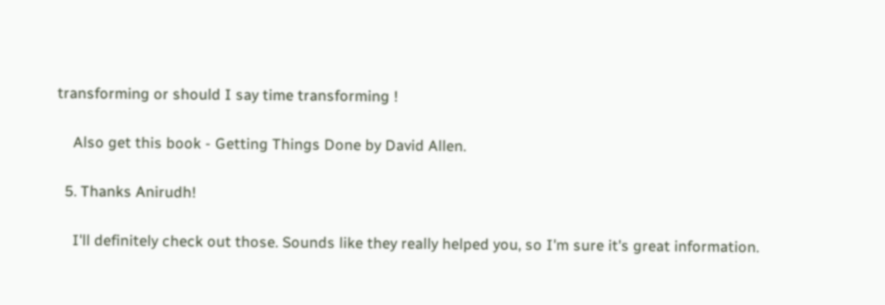transforming or should I say time transforming !

    Also get this book - Getting Things Done by David Allen.

  5. Thanks Anirudh!

    I'll definitely check out those. Sounds like they really helped you, so I'm sure it's great information.